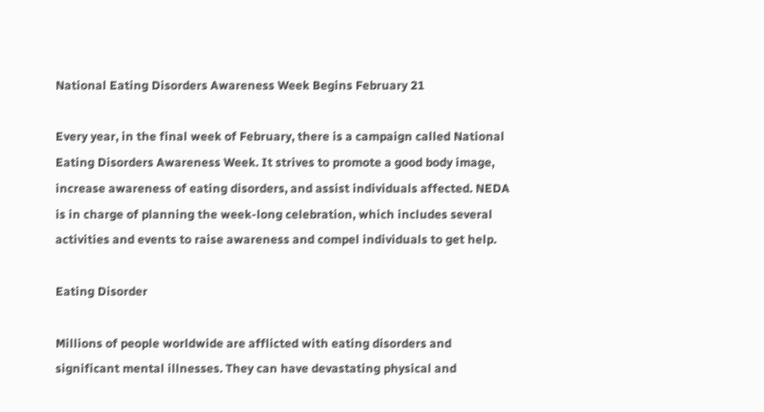National Eating Disorders Awareness Week Begins February 21

Every year, in the final week of February, there is a campaign called National Eating Disorders Awareness Week. It strives to promote a good body image, increase awareness of eating disorders, and assist individuals affected. NEDA is in charge of planning the week-long celebration, which includes several activities and events to raise awareness and compel individuals to get help.

Eating Disorder

Millions of people worldwide are afflicted with eating disorders and significant mental illnesses. They can have devastating physical and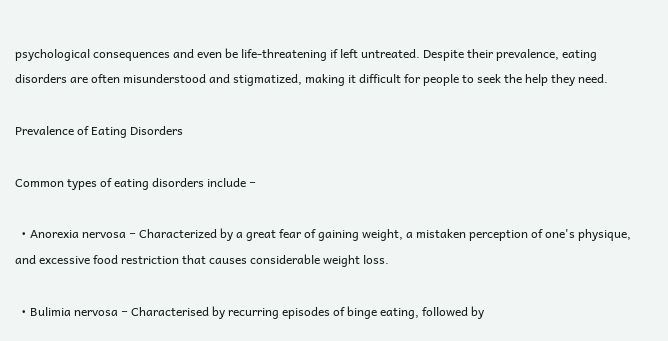psychological consequences and even be life-threatening if left untreated. Despite their prevalence, eating disorders are often misunderstood and stigmatized, making it difficult for people to seek the help they need.

Prevalence of Eating Disorders

Common types of eating disorders include −

  • Anorexia nervosa − Characterized by a great fear of gaining weight, a mistaken perception of one's physique, and excessive food restriction that causes considerable weight loss.

  • Bulimia nervosa − Characterised by recurring episodes of binge eating, followed by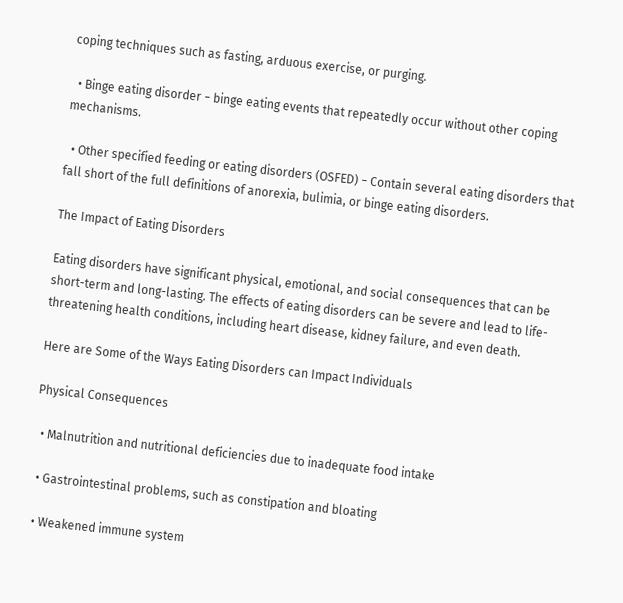coping techniques such as fasting, arduous exercise, or purging.

  • Binge eating disorder − binge eating events that repeatedly occur without other coping mechanisms.

  • Other specified feeding or eating disorders (OSFED) − Contain several eating disorders that fall short of the full definitions of anorexia, bulimia, or binge eating disorders.

The Impact of Eating Disorders

Eating disorders have significant physical, emotional, and social consequences that can be short-term and long-lasting. The effects of eating disorders can be severe and lead to life-threatening health conditions, including heart disease, kidney failure, and even death.

Here are Some of the Ways Eating Disorders can Impact Individuals

Physical Consequences

  • Malnutrition and nutritional deficiencies due to inadequate food intake

  • Gastrointestinal problems, such as constipation and bloating

  • Weakened immune system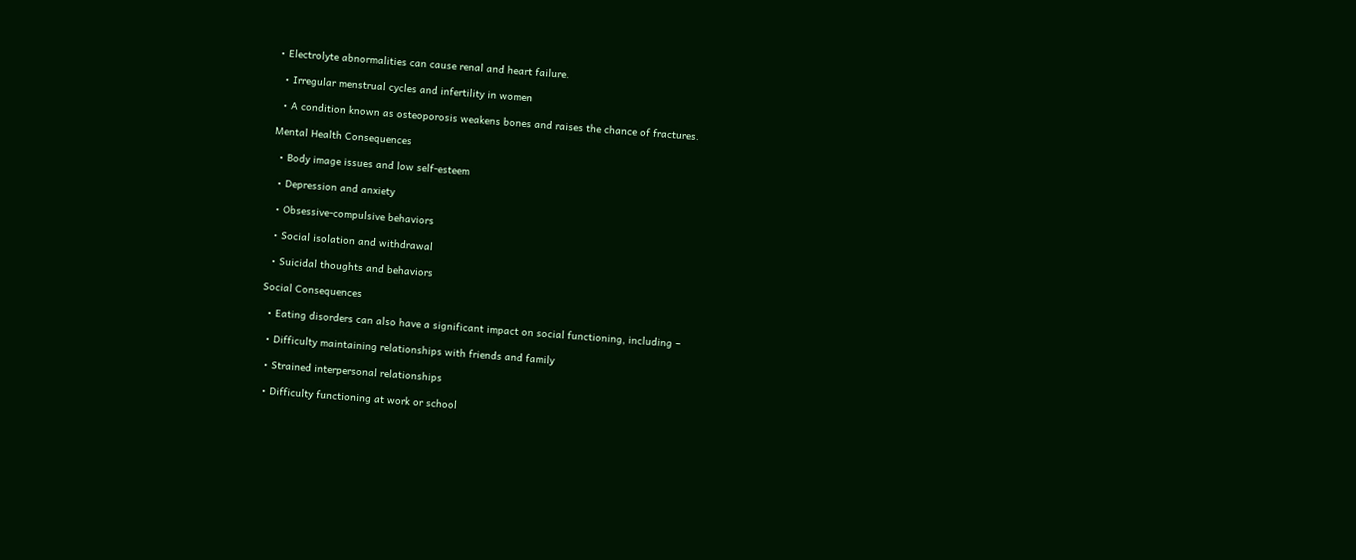• Electrolyte abnormalities can cause renal and heart failure.

  • Irregular menstrual cycles and infertility in women

  • A condition known as osteoporosis weakens bones and raises the chance of fractures.

Mental Health Consequences

  • Body image issues and low self-esteem

  • Depression and anxiety

  • Obsessive-compulsive behaviors

  • Social isolation and withdrawal

  • Suicidal thoughts and behaviors

Social Consequences

  • Eating disorders can also have a significant impact on social functioning, including −

  • Difficulty maintaining relationships with friends and family

  • Strained interpersonal relationships

  • Difficulty functioning at work or school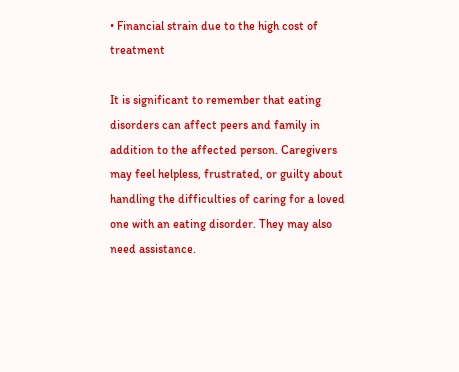• Financial strain due to the high cost of treatment

It is significant to remember that eating disorders can affect peers and family in addition to the affected person. Caregivers may feel helpless, frustrated, or guilty about handling the difficulties of caring for a loved one with an eating disorder. They may also need assistance.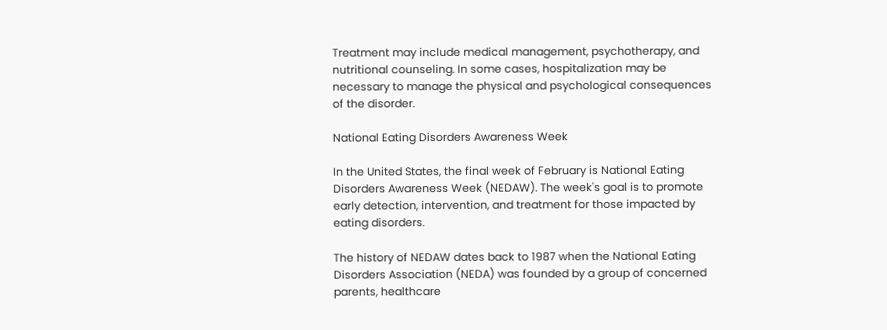Treatment may include medical management, psychotherapy, and nutritional counseling. In some cases, hospitalization may be necessary to manage the physical and psychological consequences of the disorder.

National Eating Disorders Awareness Week

In the United States, the final week of February is National Eating Disorders Awareness Week (NEDAW). The week's goal is to promote early detection, intervention, and treatment for those impacted by eating disorders.

The history of NEDAW dates back to 1987 when the National Eating Disorders Association (NEDA) was founded by a group of concerned parents, healthcare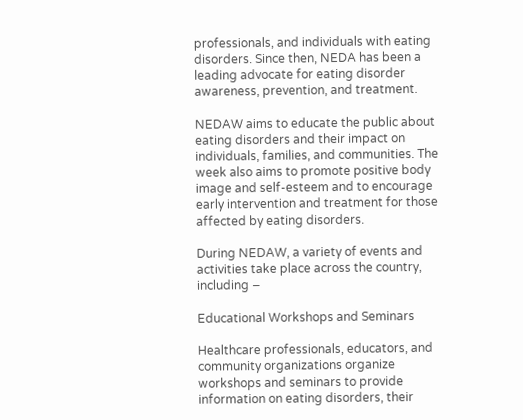professionals, and individuals with eating disorders. Since then, NEDA has been a leading advocate for eating disorder awareness, prevention, and treatment.

NEDAW aims to educate the public about eating disorders and their impact on individuals, families, and communities. The week also aims to promote positive body image and self-esteem and to encourage early intervention and treatment for those affected by eating disorders.

During NEDAW, a variety of events and activities take place across the country, including −

Educational Workshops and Seminars

Healthcare professionals, educators, and community organizations organize workshops and seminars to provide information on eating disorders, their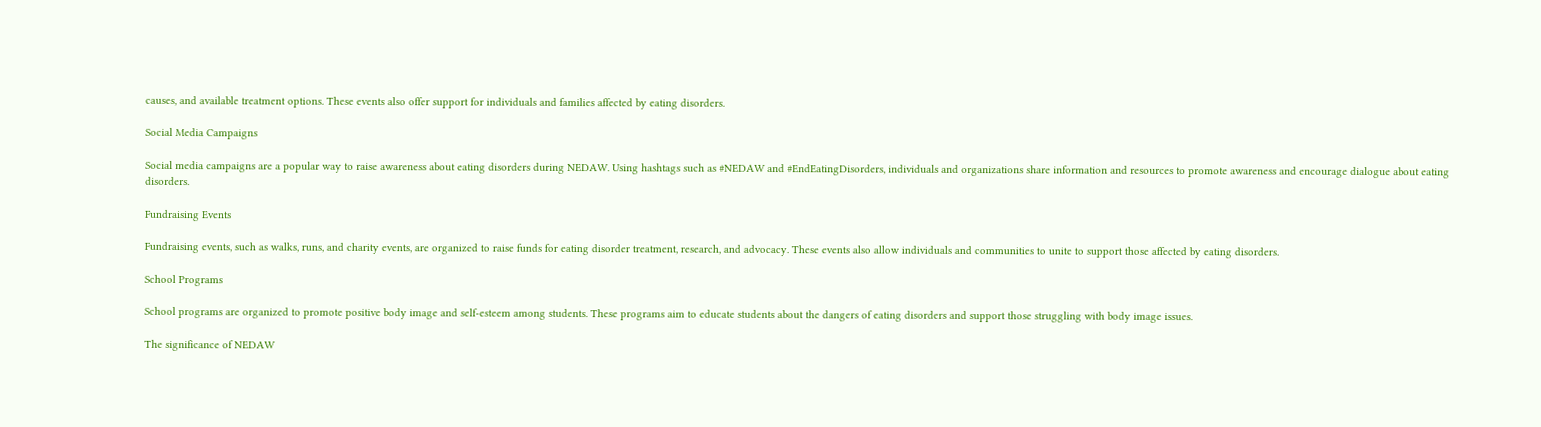causes, and available treatment options. These events also offer support for individuals and families affected by eating disorders.

Social Media Campaigns

Social media campaigns are a popular way to raise awareness about eating disorders during NEDAW. Using hashtags such as #NEDAW and #EndEatingDisorders, individuals and organizations share information and resources to promote awareness and encourage dialogue about eating disorders.

Fundraising Events

Fundraising events, such as walks, runs, and charity events, are organized to raise funds for eating disorder treatment, research, and advocacy. These events also allow individuals and communities to unite to support those affected by eating disorders.

School Programs

School programs are organized to promote positive body image and self-esteem among students. These programs aim to educate students about the dangers of eating disorders and support those struggling with body image issues.

The significance of NEDAW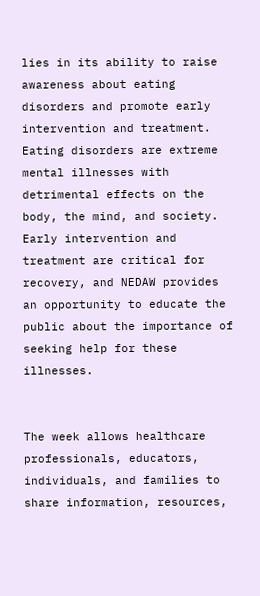lies in its ability to raise awareness about eating disorders and promote early intervention and treatment. Eating disorders are extreme mental illnesses with detrimental effects on the body, the mind, and society. Early intervention and treatment are critical for recovery, and NEDAW provides an opportunity to educate the public about the importance of seeking help for these illnesses.


The week allows healthcare professionals, educators, individuals, and families to share information, resources,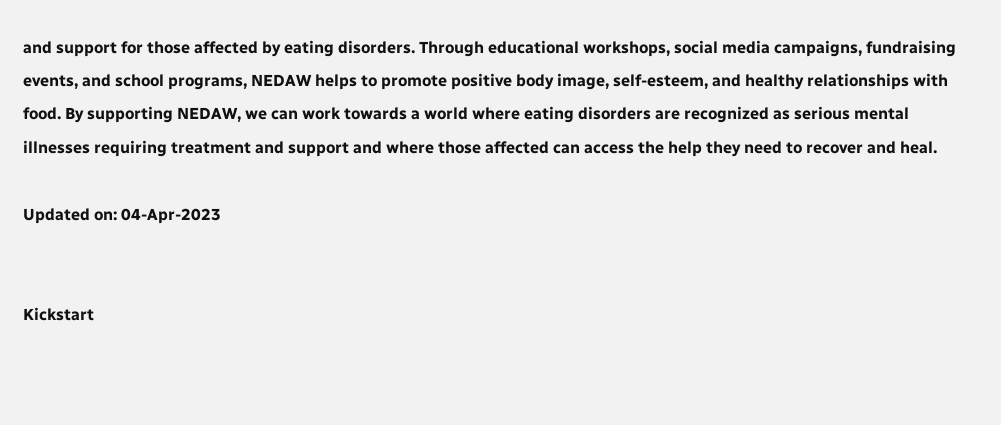and support for those affected by eating disorders. Through educational workshops, social media campaigns, fundraising events, and school programs, NEDAW helps to promote positive body image, self-esteem, and healthy relationships with food. By supporting NEDAW, we can work towards a world where eating disorders are recognized as serious mental illnesses requiring treatment and support and where those affected can access the help they need to recover and heal.

Updated on: 04-Apr-2023


Kickstart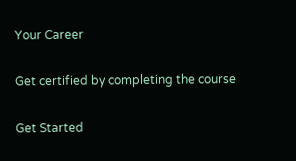Your Career

Get certified by completing the course

Get Started